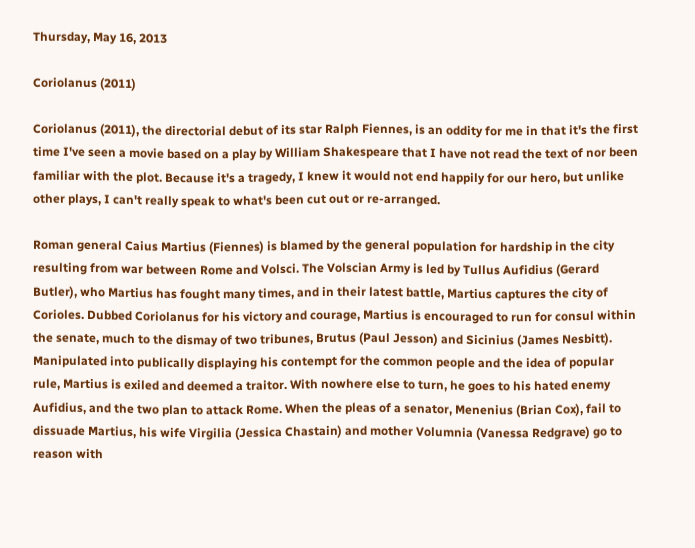Thursday, May 16, 2013

Coriolanus (2011)

Coriolanus (2011), the directorial debut of its star Ralph Fiennes, is an oddity for me in that it's the first time I've seen a movie based on a play by William Shakespeare that I have not read the text of nor been familiar with the plot. Because it's a tragedy, I knew it would not end happily for our hero, but unlike other plays, I can't really speak to what's been cut out or re-arranged.

Roman general Caius Martius (Fiennes) is blamed by the general population for hardship in the city resulting from war between Rome and Volsci. The Volscian Army is led by Tullus Aufidius (Gerard Butler), who Martius has fought many times, and in their latest battle, Martius captures the city of Corioles. Dubbed Coriolanus for his victory and courage, Martius is encouraged to run for consul within the senate, much to the dismay of two tribunes, Brutus (Paul Jesson) and Sicinius (James Nesbitt). Manipulated into publically displaying his contempt for the common people and the idea of popular rule, Martius is exiled and deemed a traitor. With nowhere else to turn, he goes to his hated enemy Aufidius, and the two plan to attack Rome. When the pleas of a senator, Menenius (Brian Cox), fail to dissuade Martius, his wife Virgilia (Jessica Chastain) and mother Volumnia (Vanessa Redgrave) go to reason with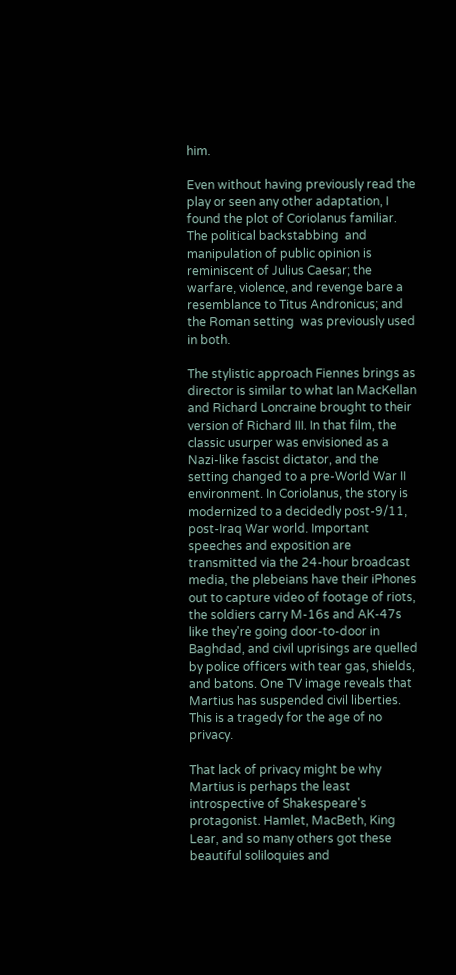him.

Even without having previously read the play or seen any other adaptation, I found the plot of Coriolanus familiar. The political backstabbing  and manipulation of public opinion is reminiscent of Julius Caesar; the warfare, violence, and revenge bare a resemblance to Titus Andronicus; and the Roman setting  was previously used in both.

The stylistic approach Fiennes brings as director is similar to what Ian MacKellan and Richard Loncraine brought to their version of Richard III. In that film, the classic usurper was envisioned as a Nazi-like fascist dictator, and the setting changed to a pre-World War II environment. In Coriolanus, the story is modernized to a decidedly post-9/11, post-Iraq War world. Important speeches and exposition are transmitted via the 24-hour broadcast media, the plebeians have their iPhones out to capture video of footage of riots, the soldiers carry M-16s and AK-47s like they're going door-to-door in Baghdad, and civil uprisings are quelled by police officers with tear gas, shields, and batons. One TV image reveals that Martius has suspended civil liberties. This is a tragedy for the age of no privacy.

That lack of privacy might be why Martius is perhaps the least introspective of Shakespeare's protagonist. Hamlet, MacBeth, King Lear, and so many others got these beautiful soliloquies and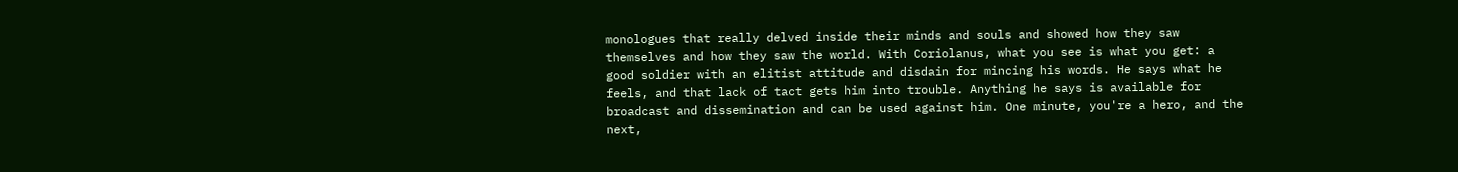monologues that really delved inside their minds and souls and showed how they saw themselves and how they saw the world. With Coriolanus, what you see is what you get: a good soldier with an elitist attitude and disdain for mincing his words. He says what he feels, and that lack of tact gets him into trouble. Anything he says is available for broadcast and dissemination and can be used against him. One minute, you're a hero, and the next,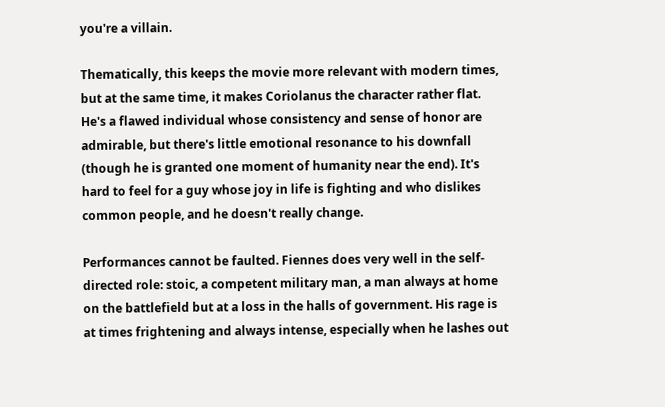you're a villain.

Thematically, this keeps the movie more relevant with modern times, but at the same time, it makes Coriolanus the character rather flat. He's a flawed individual whose consistency and sense of honor are admirable, but there's little emotional resonance to his downfall (though he is granted one moment of humanity near the end). It's hard to feel for a guy whose joy in life is fighting and who dislikes common people, and he doesn't really change.

Performances cannot be faulted. Fiennes does very well in the self-directed role: stoic, a competent military man, a man always at home on the battlefield but at a loss in the halls of government. His rage is at times frightening and always intense, especially when he lashes out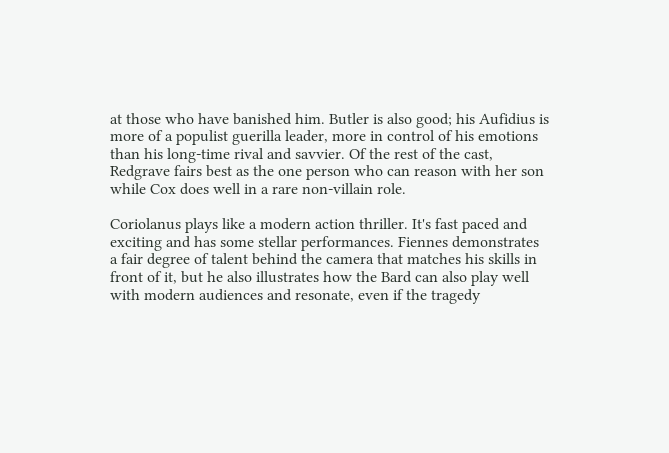at those who have banished him. Butler is also good; his Aufidius is more of a populist guerilla leader, more in control of his emotions than his long-time rival and savvier. Of the rest of the cast, Redgrave fairs best as the one person who can reason with her son while Cox does well in a rare non-villain role.

Coriolanus plays like a modern action thriller. It's fast paced and exciting and has some stellar performances. Fiennes demonstrates a fair degree of talent behind the camera that matches his skills in front of it, but he also illustrates how the Bard can also play well with modern audiences and resonate, even if the tragedy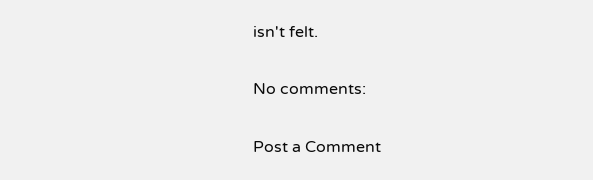isn't felt.

No comments:

Post a Comment